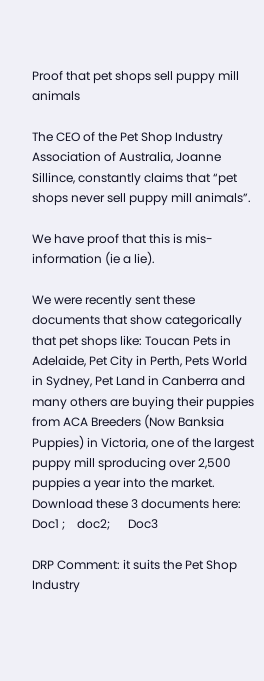Proof that pet shops sell puppy mill animals

The CEO of the Pet Shop Industry Association of Australia, Joanne Sillince, constantly claims that “pet shops never sell puppy mill animals”.

We have proof that this is mis-information (ie a lie).

We were recently sent these documents that show categorically that pet shops like: Toucan Pets in Adelaide, Pet City in Perth, Pets World in Sydney, Pet Land in Canberra and many others are buying their puppies from ACA Breeders (Now Banksia Puppies) in Victoria, one of the largest puppy mill sproducing over 2,500 puppies a year into the market. Download these 3 documents here: Doc1 ;    doc2;      Doc3

DRP Comment: it suits the Pet Shop Industry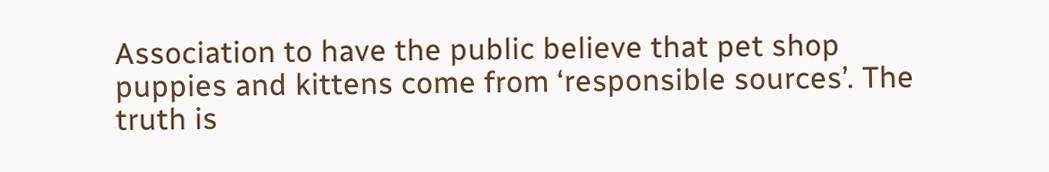Association to have the public believe that pet shop puppies and kittens come from ‘responsible sources’. The truth is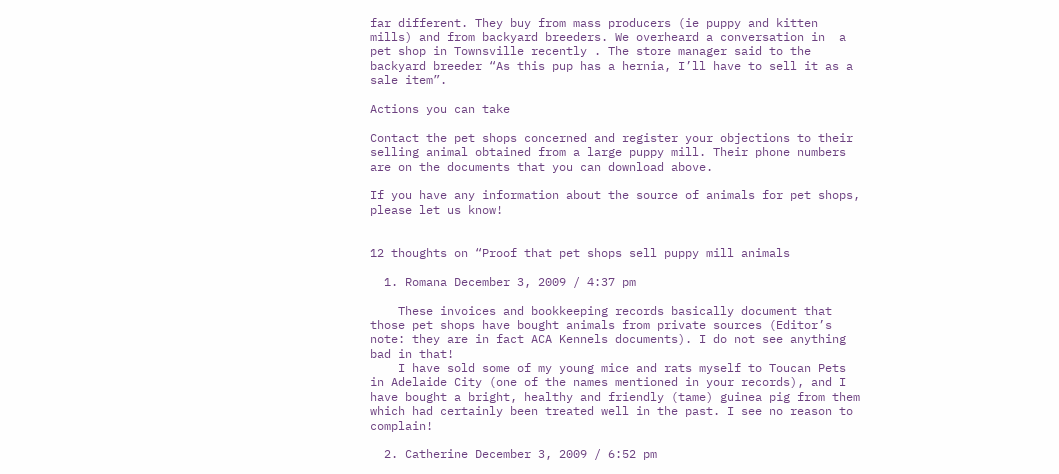far different. They buy from mass producers (ie puppy and kitten mills) and from backyard breeders. We overheard a conversation in  a pet shop in Townsville recently . The store manager said to the backyard breeder “As this pup has a hernia, I’ll have to sell it as a sale item”.

Actions you can take

Contact the pet shops concerned and register your objections to their selling animal obtained from a large puppy mill. Their phone numbers are on the documents that you can download above.

If you have any information about the source of animals for pet shops, please let us know!


12 thoughts on “Proof that pet shops sell puppy mill animals

  1. Romana December 3, 2009 / 4:37 pm

    These invoices and bookkeeping records basically document that those pet shops have bought animals from private sources (Editor’s note: they are in fact ACA Kennels documents). I do not see anything bad in that!
    I have sold some of my young mice and rats myself to Toucan Pets in Adelaide City (one of the names mentioned in your records), and I have bought a bright, healthy and friendly (tame) guinea pig from them which had certainly been treated well in the past. I see no reason to complain!

  2. Catherine December 3, 2009 / 6:52 pm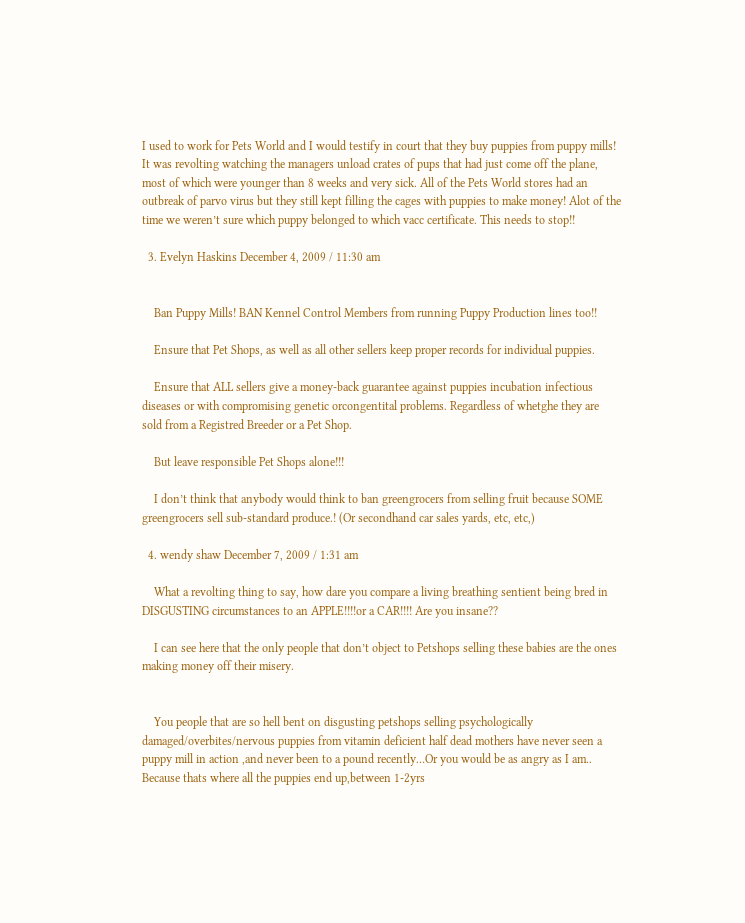I used to work for Pets World and I would testify in court that they buy puppies from puppy mills! It was revolting watching the managers unload crates of pups that had just come off the plane, most of which were younger than 8 weeks and very sick. All of the Pets World stores had an outbreak of parvo virus but they still kept filling the cages with puppies to make money! Alot of the time we weren’t sure which puppy belonged to which vacc certificate. This needs to stop!!

  3. Evelyn Haskins December 4, 2009 / 11:30 am


    Ban Puppy Mills! BAN Kennel Control Members from running Puppy Production lines too!!

    Ensure that Pet Shops, as well as all other sellers keep proper records for individual puppies.

    Ensure that ALL sellers give a money-back guarantee against puppies incubation infectious diseases or with compromising genetic orcongentital problems. Regardless of whetghe they are sold from a Registred Breeder or a Pet Shop.

    But leave responsible Pet Shops alone!!!

    I don’t think that anybody would think to ban greengrocers from selling fruit because SOME greengrocers sell sub-standard produce.! (Or secondhand car sales yards, etc, etc,)

  4. wendy shaw December 7, 2009 / 1:31 am

    What a revolting thing to say, how dare you compare a living breathing sentient being bred in DISGUSTING circumstances to an APPLE!!!!or a CAR!!!! Are you insane??

    I can see here that the only people that don’t object to Petshops selling these babies are the ones making money off their misery.


    You people that are so hell bent on disgusting petshops selling psychologically damaged/overbites/nervous puppies from vitamin deficient half dead mothers have never seen a puppy mill in action ,and never been to a pound recently…Or you would be as angry as I am.. Because thats where all the puppies end up,between 1-2yrs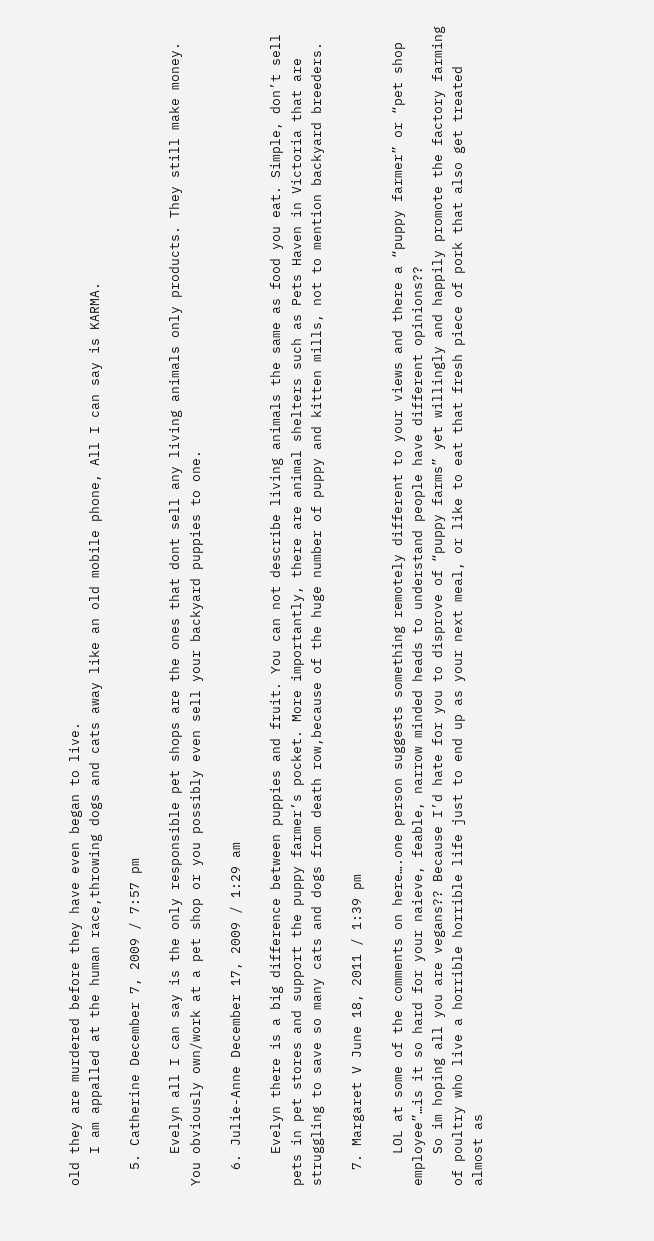old they are murdered before they have even began to live.
    I am appalled at the human race,throwing dogs and cats away like an old mobile phone, All I can say is KARMA.

  5. Catherine December 7, 2009 / 7:57 pm

    Evelyn all I can say is the only responsible pet shops are the ones that dont sell any living animals only products. They still make money. You obviously own/work at a pet shop or you possibly even sell your backyard puppies to one.

  6. Julie-Anne December 17, 2009 / 1:29 am

    Evelyn there is a big difference between puppies and fruit. You can not describe living animals the same as food you eat. Simple, don’t sell pets in pet stores and support the puppy farmer’s pocket. More importantly, there are animal shelters such as Pets Haven in Victoria that are struggling to save so many cats and dogs from death row,because of the huge number of puppy and kitten mills, not to mention backyard breeders.

  7. Margaret V June 18, 2011 / 1:39 pm

    LOL at some of the comments on here….one person suggests something remotely different to your views and there a “puppy farmer” or “pet shop employee”…is it so hard for your naieve, feable, narrow minded heads to understand people have different opinions??
    So im hoping all you are vegans?? Because I’d hate for you to disprove of “puppy farms” yet willingly and happily promote the factory farming of poultry who live a horrible horrible life just to end up as your next meal, or like to eat that fresh piece of pork that also get treated almost as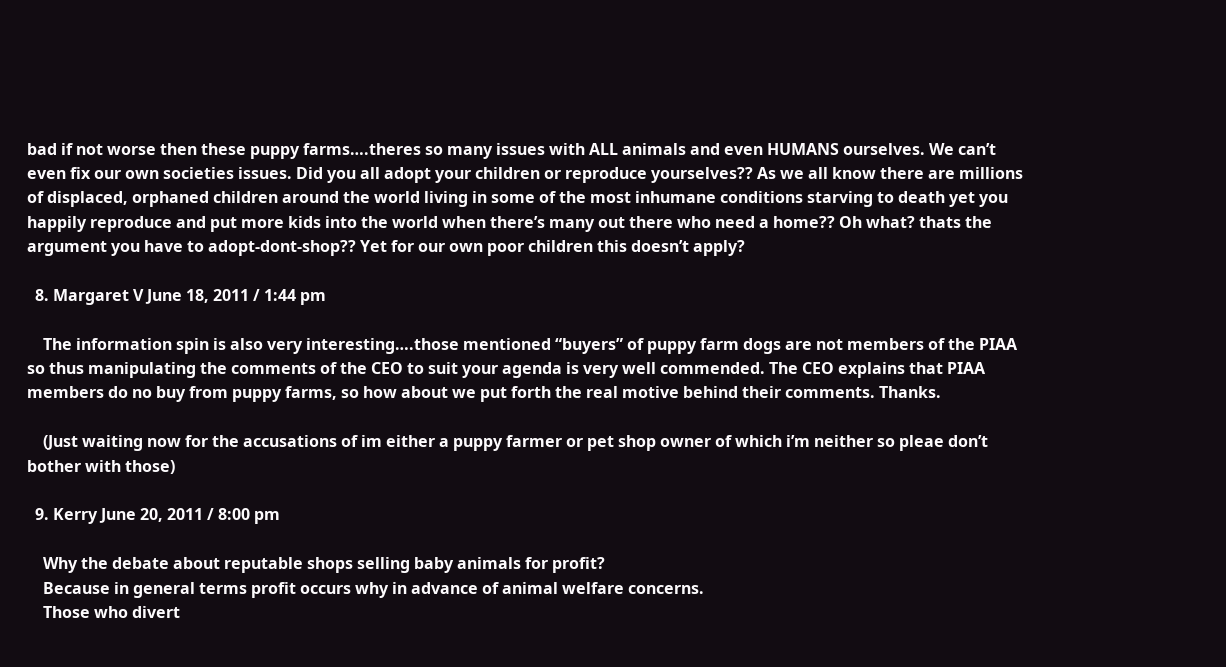bad if not worse then these puppy farms….theres so many issues with ALL animals and even HUMANS ourselves. We can’t even fix our own societies issues. Did you all adopt your children or reproduce yourselves?? As we all know there are millions of displaced, orphaned children around the world living in some of the most inhumane conditions starving to death yet you happily reproduce and put more kids into the world when there’s many out there who need a home?? Oh what? thats the argument you have to adopt-dont-shop?? Yet for our own poor children this doesn’t apply?

  8. Margaret V June 18, 2011 / 1:44 pm

    The information spin is also very interesting….those mentioned “buyers” of puppy farm dogs are not members of the PIAA so thus manipulating the comments of the CEO to suit your agenda is very well commended. The CEO explains that PIAA members do no buy from puppy farms, so how about we put forth the real motive behind their comments. Thanks.

    (Just waiting now for the accusations of im either a puppy farmer or pet shop owner of which i’m neither so pleae don’t bother with those)

  9. Kerry June 20, 2011 / 8:00 pm

    Why the debate about reputable shops selling baby animals for profit?
    Because in general terms profit occurs why in advance of animal welfare concerns.
    Those who divert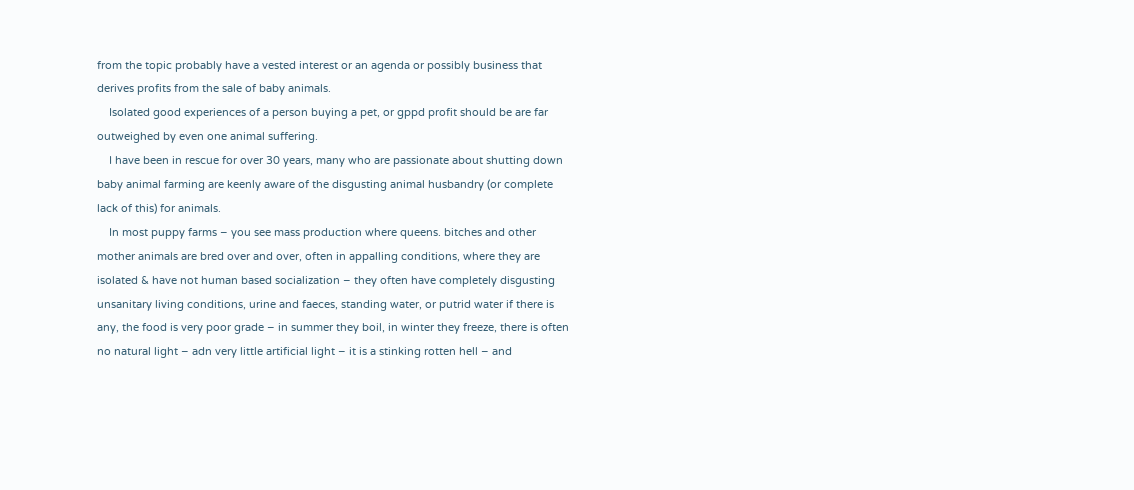from the topic probably have a vested interest or an agenda or possibly business that derives profits from the sale of baby animals.
    Isolated good experiences of a person buying a pet, or gppd profit should be are far outweighed by even one animal suffering.
    I have been in rescue for over 30 years, many who are passionate about shutting down baby animal farming are keenly aware of the disgusting animal husbandry (or complete lack of this) for animals.
    In most puppy farms – you see mass production where queens. bitches and other mother animals are bred over and over, often in appalling conditions, where they are isolated & have not human based socialization – they often have completely disgusting unsanitary living conditions, urine and faeces, standing water, or putrid water if there is any, the food is very poor grade – in summer they boil, in winter they freeze, there is often no natural light – adn very little artificial light – it is a stinking rotten hell – and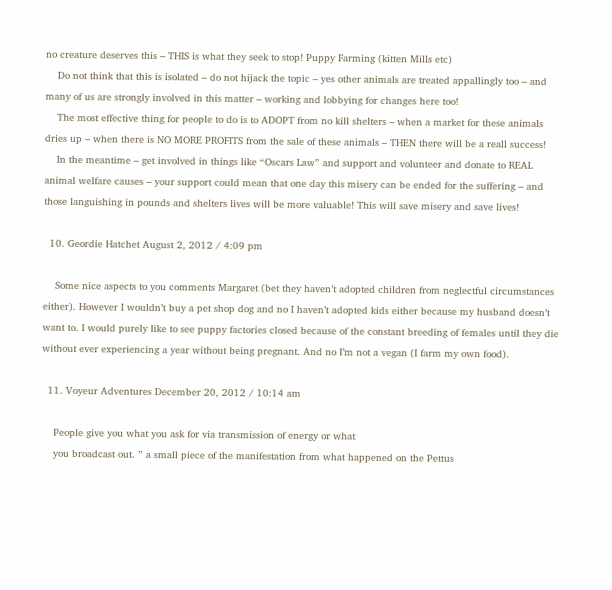no creature deserves this – THIS is what they seek to stop! Puppy Farming (kitten Mills etc)
    Do not think that this is isolated – do not hijack the topic – yes other animals are treated appallingly too – and many of us are strongly involved in this matter – working and lobbying for changes here too!
    The most effective thing for people to do is to ADOPT from no kill shelters – when a market for these animals dries up – when there is NO MORE PROFITS from the sale of these animals – THEN there will be a reall success!
    In the meantime – get involved in things like “Oscars Law” and support and volunteer and donate to REAL animal welfare causes – your support could mean that one day this misery can be ended for the suffering – and those languishing in pounds and shelters lives will be more valuable! This will save misery and save lives!

  10. Geordie Hatchet August 2, 2012 / 4:09 pm

    Some nice aspects to you comments Margaret (bet they haven’t adopted children from neglectful circumstances either). However I wouldn’t buy a pet shop dog and no I haven’t adopted kids either because my husband doesn’t want to. I would purely like to see puppy factories closed because of the constant breeding of females until they die without ever experiencing a year without being pregnant. And no I’m not a vegan (I farm my own food).

  11. Voyeur Adventures December 20, 2012 / 10:14 am

    People give you what you ask for via transmission of energy or what
    you broadcast out. ” a small piece of the manifestation from what happened on the Pettus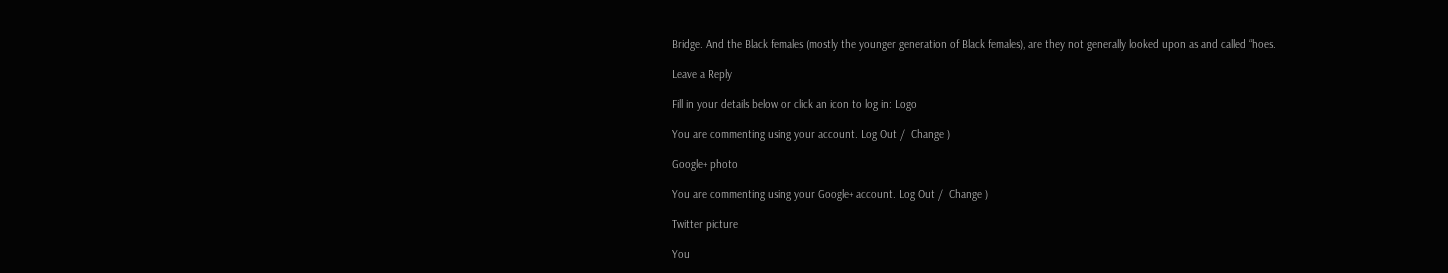Bridge. And the Black females (mostly the younger generation of Black females), are they not generally looked upon as and called “hoes.

Leave a Reply

Fill in your details below or click an icon to log in: Logo

You are commenting using your account. Log Out /  Change )

Google+ photo

You are commenting using your Google+ account. Log Out /  Change )

Twitter picture

You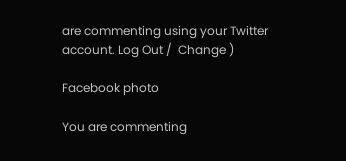are commenting using your Twitter account. Log Out /  Change )

Facebook photo

You are commenting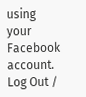using your Facebook account. Log Out /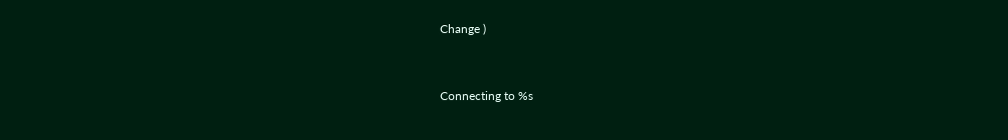Change )


Connecting to %s